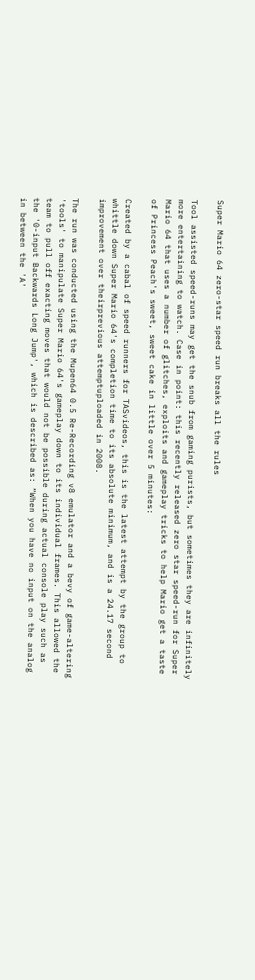Super Mario 64 zero-star speed run breaks all the rules

Tool assisted speed-runs may get the snub from gaming purists, but sometimes they are infinitely more entertaining to watch. Case in point: this recently released zero star speed-run for Super Mario 64 that uses a number of glitches, exploits and gameplay tricks to help Mario get a taste of Princess Peach's sweet, sweet cake in little over 5 minutes:

Created by a cabal of speed runners for TASvideos, this is the latest attempt by the group to whittle down Super Mario 64's completion time to its absolute minimum, and is a 24.17 second improvement over theirprevious attemptuploaded in 2008.

The run was conducted using the Mupen64 0.5 Re-Recording v8 emulator and a bevy of game-altering 'tools' to manipulate Super Mario 64's gameplay down to its individual frames. This allowed the team to pull off exacting moves that would not be possible during actual console play such as the '0-input Backwards Long Jump', which is described as: “When you have no input on the analog in between the 'A'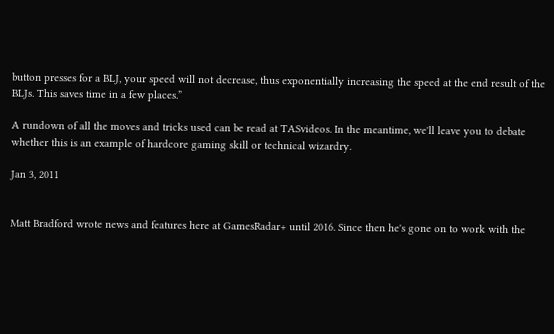button presses for a BLJ, your speed will not decrease, thus exponentially increasing the speed at the end result of the BLJs. This saves time in a few places.”

A rundown of all the moves and tricks used can be read at TASvideos. In the meantime, we'll leave you to debate whether this is an example of hardcore gaming skill or technical wizardry.

Jan 3, 2011


Matt Bradford wrote news and features here at GamesRadar+ until 2016. Since then he's gone on to work with the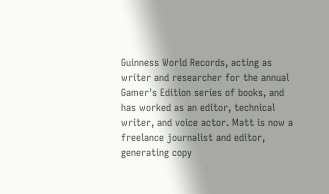Guinness World Records, acting as writer and researcher for the annual Gamer's Edition series of books, and has worked as an editor, technical writer, and voice actor. Matt is now a freelance journalist and editor, generating copy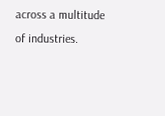across a multitude of industries.